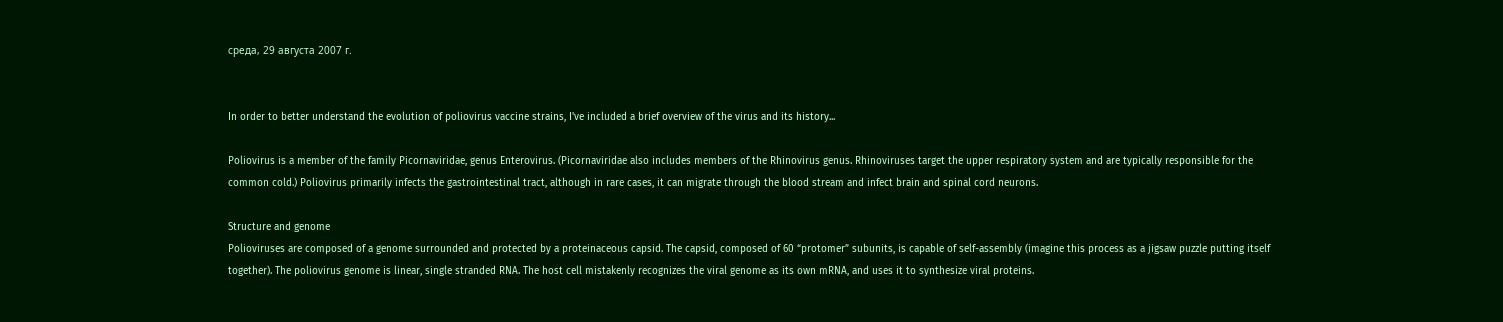среда, 29 августа 2007 г.


In order to better understand the evolution of poliovirus vaccine strains, I've included a brief overview of the virus and its history...

Poliovirus is a member of the family Picornaviridae, genus Enterovirus. (Picornaviridae also includes members of the Rhinovirus genus. Rhinoviruses target the upper respiratory system and are typically responsible for the common cold.) Poliovirus primarily infects the gastrointestinal tract, although in rare cases, it can migrate through the blood stream and infect brain and spinal cord neurons.

Structure and genome
Polioviruses are composed of a genome surrounded and protected by a proteinaceous capsid. The capsid, composed of 60 “protomer” subunits, is capable of self-assembly (imagine this process as a jigsaw puzzle putting itself together). The poliovirus genome is linear, single stranded RNA. The host cell mistakenly recognizes the viral genome as its own mRNA, and uses it to synthesize viral proteins.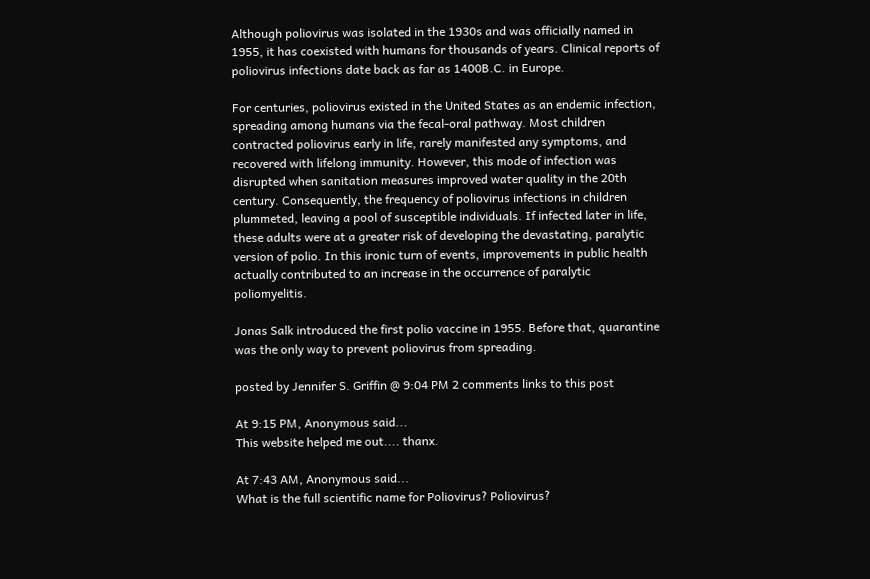Although poliovirus was isolated in the 1930s and was officially named in 1955, it has coexisted with humans for thousands of years. Clinical reports of poliovirus infections date back as far as 1400B.C. in Europe.

For centuries, poliovirus existed in the United States as an endemic infection, spreading among humans via the fecal-oral pathway. Most children contracted poliovirus early in life, rarely manifested any symptoms, and recovered with lifelong immunity. However, this mode of infection was disrupted when sanitation measures improved water quality in the 20th century. Consequently, the frequency of poliovirus infections in children plummeted, leaving a pool of susceptible individuals. If infected later in life, these adults were at a greater risk of developing the devastating, paralytic version of polio. In this ironic turn of events, improvements in public health actually contributed to an increase in the occurrence of paralytic poliomyelitis.

Jonas Salk introduced the first polio vaccine in 1955. Before that, quarantine was the only way to prevent poliovirus from spreading.

posted by Jennifer S. Griffin @ 9:04 PM 2 comments links to this post

At 9:15 PM, Anonymous said...
This website helped me out.... thanx.

At 7:43 AM, Anonymous said...
What is the full scientific name for Poliovirus? Poliovirus?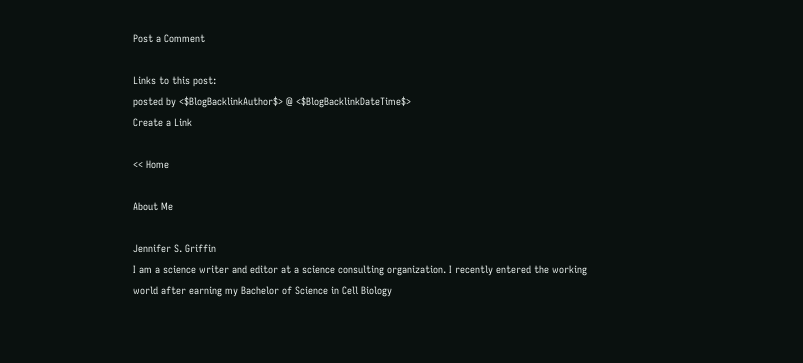Post a Comment

Links to this post:
posted by <$BlogBacklinkAuthor$> @ <$BlogBacklinkDateTime$>
Create a Link

<< Home

About Me

Jennifer S. Griffin
I am a science writer and editor at a science consulting organization. I recently entered the working world after earning my Bachelor of Science in Cell Biology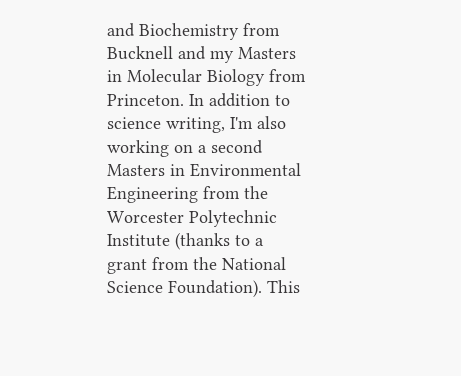and Biochemistry from Bucknell and my Masters in Molecular Biology from Princeton. In addition to science writing, I'm also working on a second Masters in Environmental Engineering from the Worcester Polytechnic Institute (thanks to a grant from the National Science Foundation). This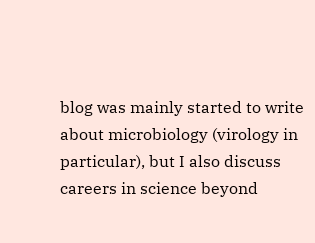blog was mainly started to write about microbiology (virology in particular), but I also discuss careers in science beyond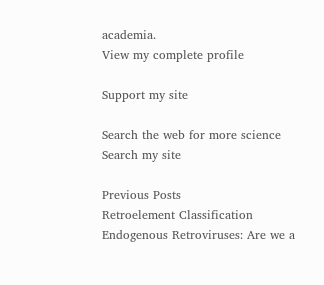academia.
View my complete profile

Support my site

Search the web for more science
Search my site

Previous Posts
Retroelement Classification
Endogenous Retroviruses: Are we a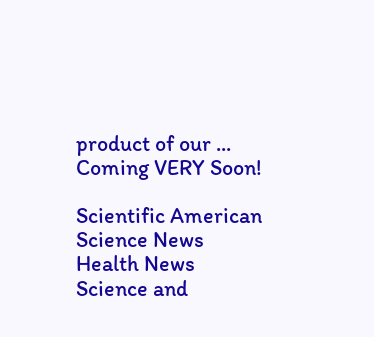product of our ...
Coming VERY Soon!

Scientific American
Science News
Health News
Science and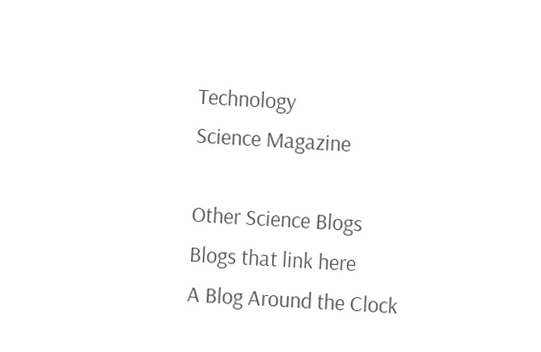Technology
Science Magazine

Other Science Blogs
Blogs that link here
A Blog Around the Clock